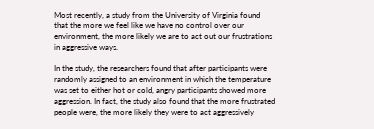Most recently, a study from the University of Virginia found that the more we feel like we have no control over our environment, the more likely we are to act out our frustrations in aggressive ways.

In the study, the researchers found that after participants were randomly assigned to an environment in which the temperature was set to either hot or cold, angry participants showed more aggression. In fact, the study also found that the more frustrated people were, the more likely they were to act aggressively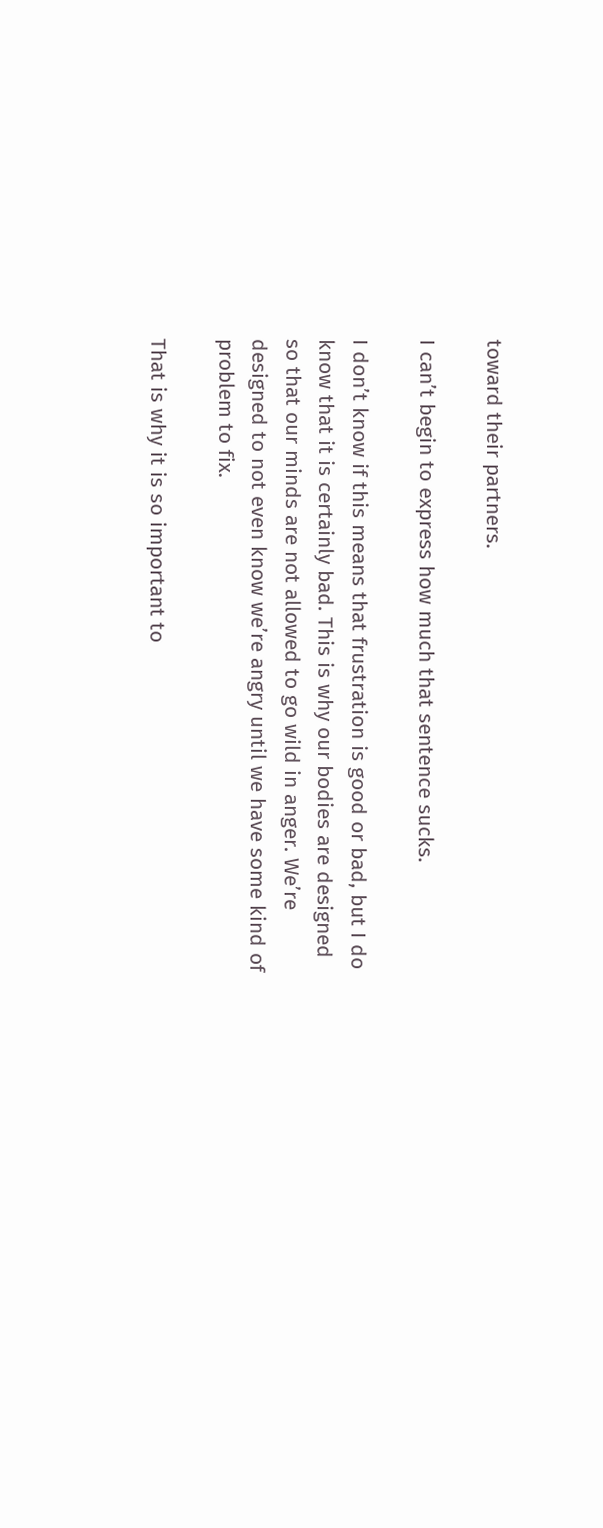toward their partners.

I can’t begin to express how much that sentence sucks.

I don’t know if this means that frustration is good or bad, but I do know that it is certainly bad. This is why our bodies are designed so that our minds are not allowed to go wild in anger. We’re designed to not even know we’re angry until we have some kind of problem to fix.

That is why it is so important to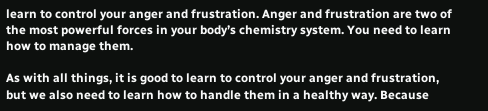learn to control your anger and frustration. Anger and frustration are two of the most powerful forces in your body’s chemistry system. You need to learn how to manage them.

As with all things, it is good to learn to control your anger and frustration, but we also need to learn how to handle them in a healthy way. Because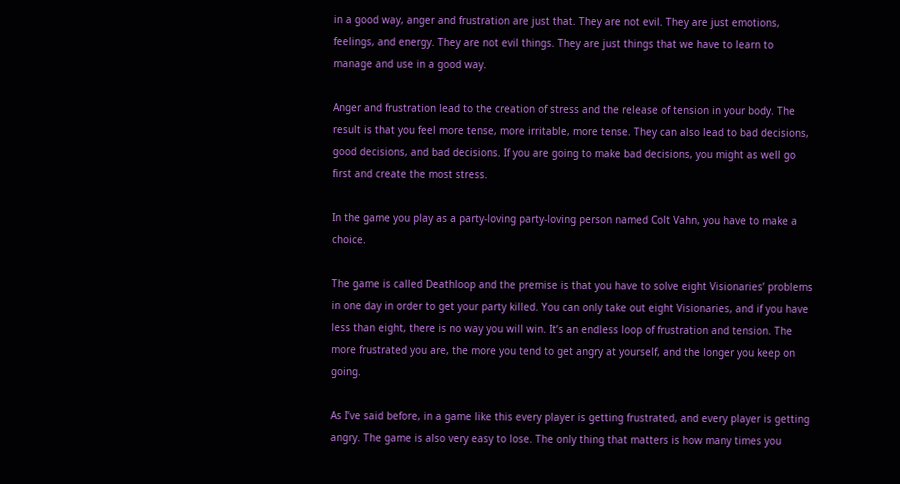in a good way, anger and frustration are just that. They are not evil. They are just emotions, feelings, and energy. They are not evil things. They are just things that we have to learn to manage and use in a good way.

Anger and frustration lead to the creation of stress and the release of tension in your body. The result is that you feel more tense, more irritable, more tense. They can also lead to bad decisions, good decisions, and bad decisions. If you are going to make bad decisions, you might as well go first and create the most stress.

In the game you play as a party-loving party-loving person named Colt Vahn, you have to make a choice.

The game is called Deathloop and the premise is that you have to solve eight Visionaries’ problems in one day in order to get your party killed. You can only take out eight Visionaries, and if you have less than eight, there is no way you will win. It’s an endless loop of frustration and tension. The more frustrated you are, the more you tend to get angry at yourself, and the longer you keep on going.

As I’ve said before, in a game like this every player is getting frustrated, and every player is getting angry. The game is also very easy to lose. The only thing that matters is how many times you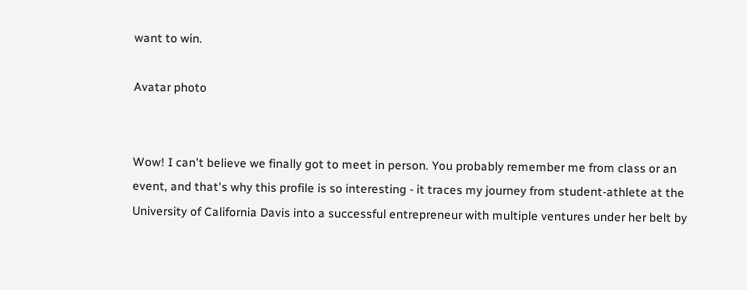want to win.

Avatar photo


Wow! I can't believe we finally got to meet in person. You probably remember me from class or an event, and that's why this profile is so interesting - it traces my journey from student-athlete at the University of California Davis into a successful entrepreneur with multiple ventures under her belt by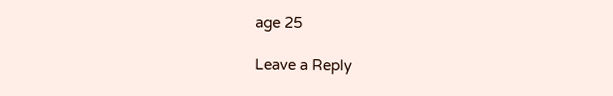age 25

Leave a Reply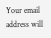Your email address will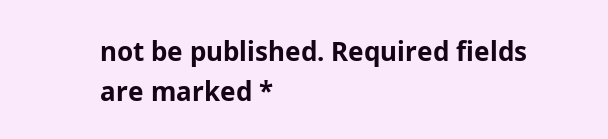not be published. Required fields are marked *